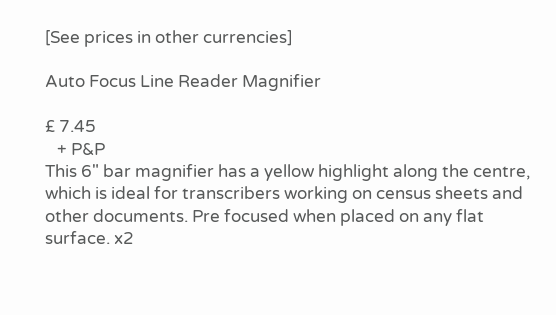[See prices in other currencies]

Auto Focus Line Reader Magnifier

£ 7.45
   + P&P
This 6" bar magnifier has a yellow highlight along the centre, which is ideal for transcribers working on census sheets and other documents. Pre focused when placed on any flat surface. x2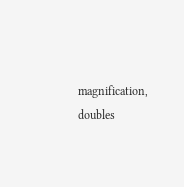magnification, doubles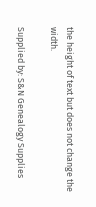the height of text but does not change the width.

Supplied by: S&N Genealogy Supplies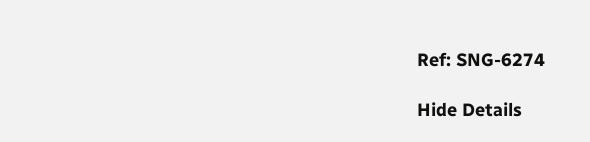Ref: SNG-6274

Hide Details